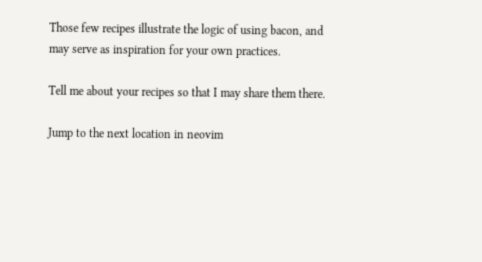Those few recipes illustrate the logic of using bacon, and may serve as inspiration for your own practices.

Tell me about your recipes so that I may share them there.

Jump to the next location in neovim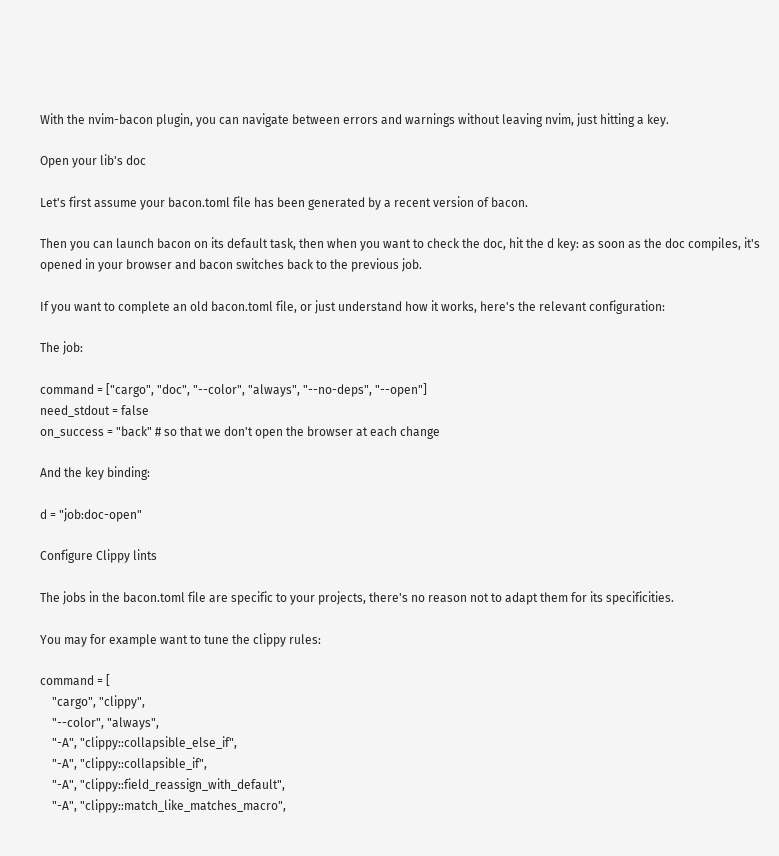With the nvim-bacon plugin, you can navigate between errors and warnings without leaving nvim, just hitting a key.

Open your lib's doc

Let's first assume your bacon.toml file has been generated by a recent version of bacon.

Then you can launch bacon on its default task, then when you want to check the doc, hit the d key: as soon as the doc compiles, it's opened in your browser and bacon switches back to the previous job.

If you want to complete an old bacon.toml file, or just understand how it works, here's the relevant configuration:

The job:

command = ["cargo", "doc", "--color", "always", "--no-deps", "--open"]
need_stdout = false
on_success = "back" # so that we don't open the browser at each change

And the key binding:

d = "job:doc-open"

Configure Clippy lints

The jobs in the bacon.toml file are specific to your projects, there's no reason not to adapt them for its specificities.

You may for example want to tune the clippy rules:

command = [
    "cargo", "clippy",
    "--color", "always",
    "-A", "clippy::collapsible_else_if",
    "-A", "clippy::collapsible_if",
    "-A", "clippy::field_reassign_with_default",
    "-A", "clippy::match_like_matches_macro",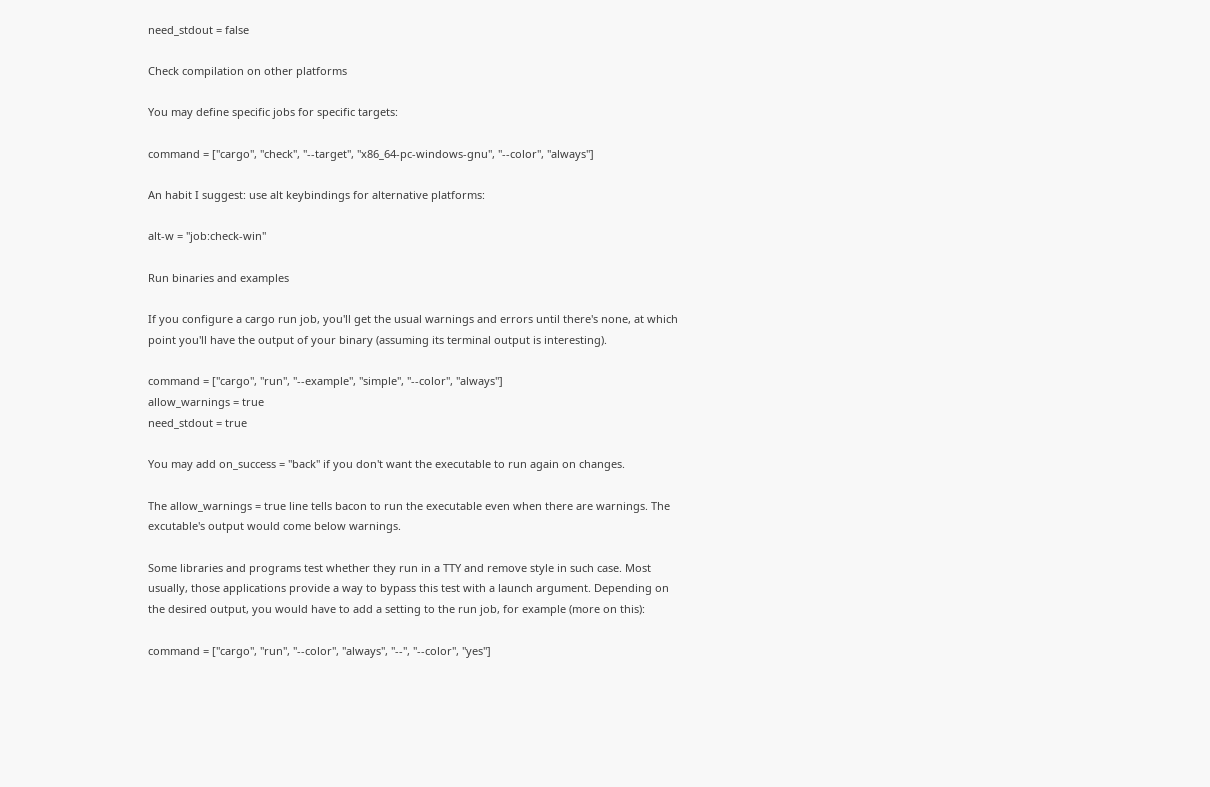need_stdout = false

Check compilation on other platforms

You may define specific jobs for specific targets:

command = ["cargo", "check", "--target", "x86_64-pc-windows-gnu", "--color", "always"]

An habit I suggest: use alt keybindings for alternative platforms:

alt-w = "job:check-win"

Run binaries and examples

If you configure a cargo run job, you'll get the usual warnings and errors until there's none, at which point you'll have the output of your binary (assuming its terminal output is interesting).

command = ["cargo", "run", "--example", "simple", "--color", "always"]
allow_warnings = true
need_stdout = true

You may add on_success = "back" if you don't want the executable to run again on changes.

The allow_warnings = true line tells bacon to run the executable even when there are warnings. The excutable's output would come below warnings.

Some libraries and programs test whether they run in a TTY and remove style in such case. Most usually, those applications provide a way to bypass this test with a launch argument. Depending on the desired output, you would have to add a setting to the run job, for example (more on this):

command = ["cargo", "run", "--color", "always", "--", "--color", "yes"]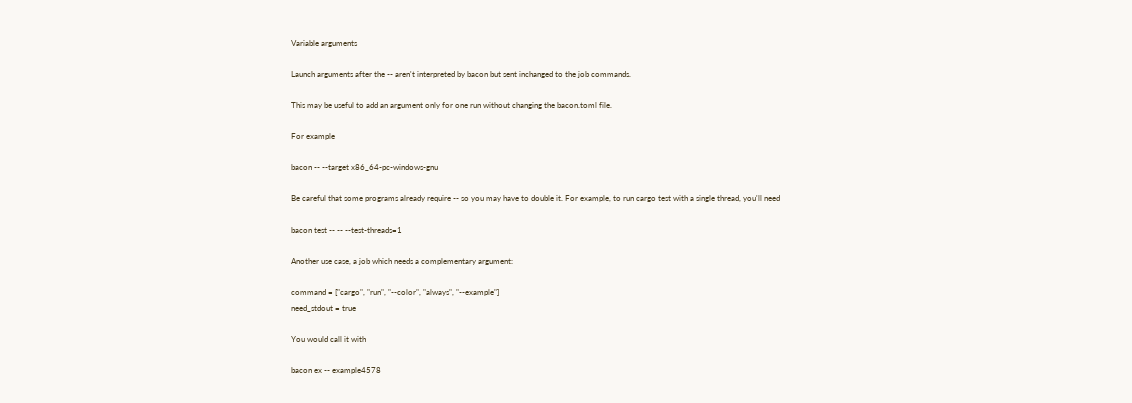Variable arguments

Launch arguments after the -- aren't interpreted by bacon but sent inchanged to the job commands.

This may be useful to add an argument only for one run without changing the bacon.toml file.

For example

bacon -- --target x86_64-pc-windows-gnu

Be careful that some programs already require -- so you may have to double it. For example, to run cargo test with a single thread, you'll need

bacon test -- -- --test-threads=1

Another use case, a job which needs a complementary argument:

command = ["cargo", "run", "--color", "always", "--example"]
need_stdout = true

You would call it with

bacon ex -- example4578